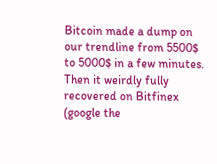Bitcoin made a dump on our trendline from 5500$ to 5000$ in a few minutes.
Then it weirdly fully recovered on Bitfinex (google the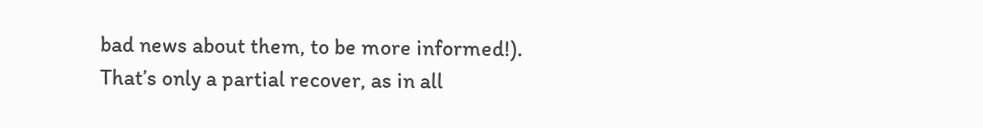bad news about them, to be more informed!).
That’s only a partial recover, as in all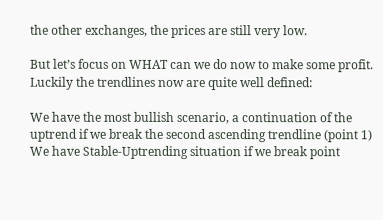the other exchanges, the prices are still very low.

But let’s focus on WHAT can we do now to make some profit.
Luckily the trendlines now are quite well defined:

We have the most bullish scenario, a continuation of the uptrend if we break the second ascending trendline (point 1)
We have Stable-Uptrending situation if we break point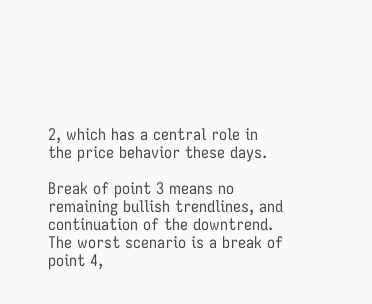2, which has a central role in the price behavior these days.

Break of point 3 means no remaining bullish trendlines, and continuation of the downtrend.
The worst scenario is a break of point 4,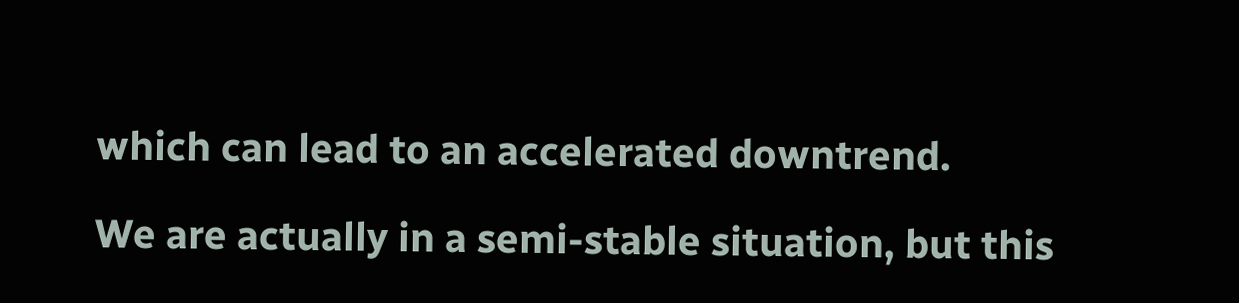which can lead to an accelerated downtrend.

We are actually in a semi-stable situation, but this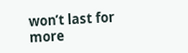won’t last for more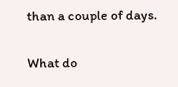than a couple of days.

What do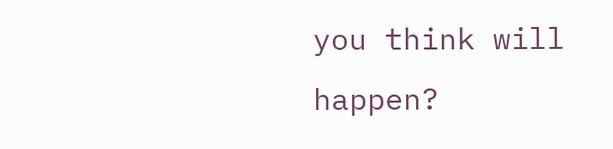you think will happen?